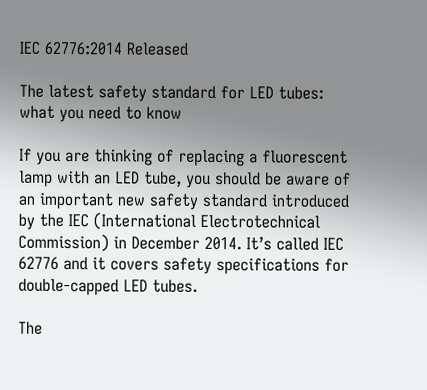IEC 62776:2014 Released

The latest safety standard for LED tubes: what you need to know

If you are thinking of replacing a fluorescent lamp with an LED tube, you should be aware of an important new safety standard introduced by the IEC (International Electrotechnical Commission) in December 2014. It’s called IEC 62776 and it covers safety specifications for double-capped LED tubes.

The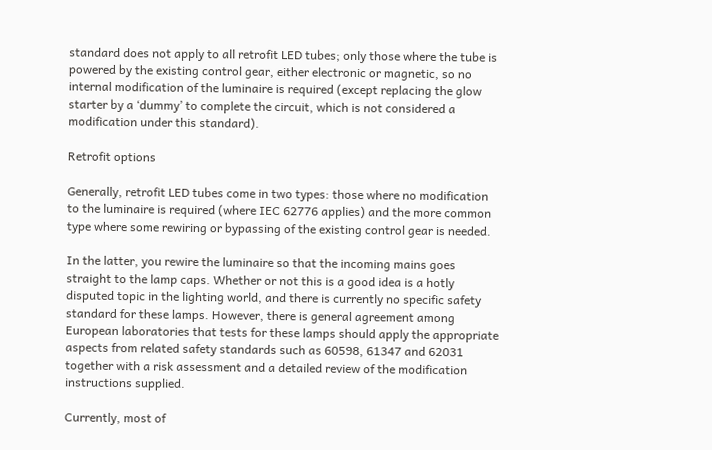standard does not apply to all retrofit LED tubes; only those where the tube is powered by the existing control gear, either electronic or magnetic, so no internal modification of the luminaire is required (except replacing the glow starter by a ‘dummy’ to complete the circuit, which is not considered a modification under this standard).

Retrofit options

Generally, retrofit LED tubes come in two types: those where no modification to the luminaire is required (where IEC 62776 applies) and the more common type where some rewiring or bypassing of the existing control gear is needed.

In the latter, you rewire the luminaire so that the incoming mains goes straight to the lamp caps. Whether or not this is a good idea is a hotly disputed topic in the lighting world, and there is currently no specific safety standard for these lamps. However, there is general agreement among European laboratories that tests for these lamps should apply the appropriate aspects from related safety standards such as 60598, 61347 and 62031 together with a risk assessment and a detailed review of the modification instructions supplied.

Currently, most of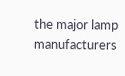the major lamp manufacturers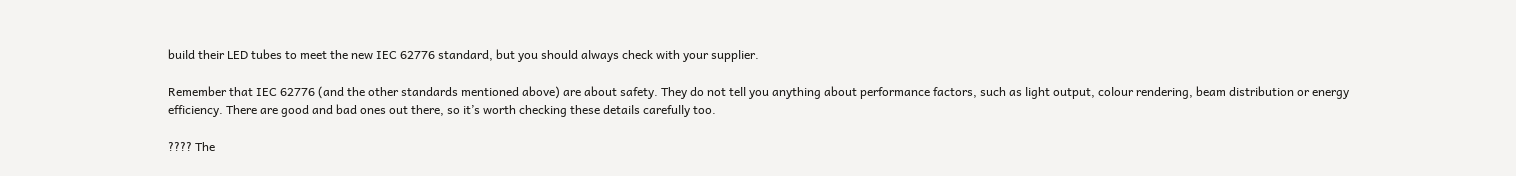build their LED tubes to meet the new IEC 62776 standard, but you should always check with your supplier.

Remember that IEC 62776 (and the other standards mentioned above) are about safety. They do not tell you anything about performance factors, such as light output, colour rendering, beam distribution or energy efficiency. There are good and bad ones out there, so it’s worth checking these details carefully too.

???? The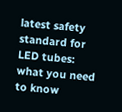latest safety standard for LED tubes: what you need to know